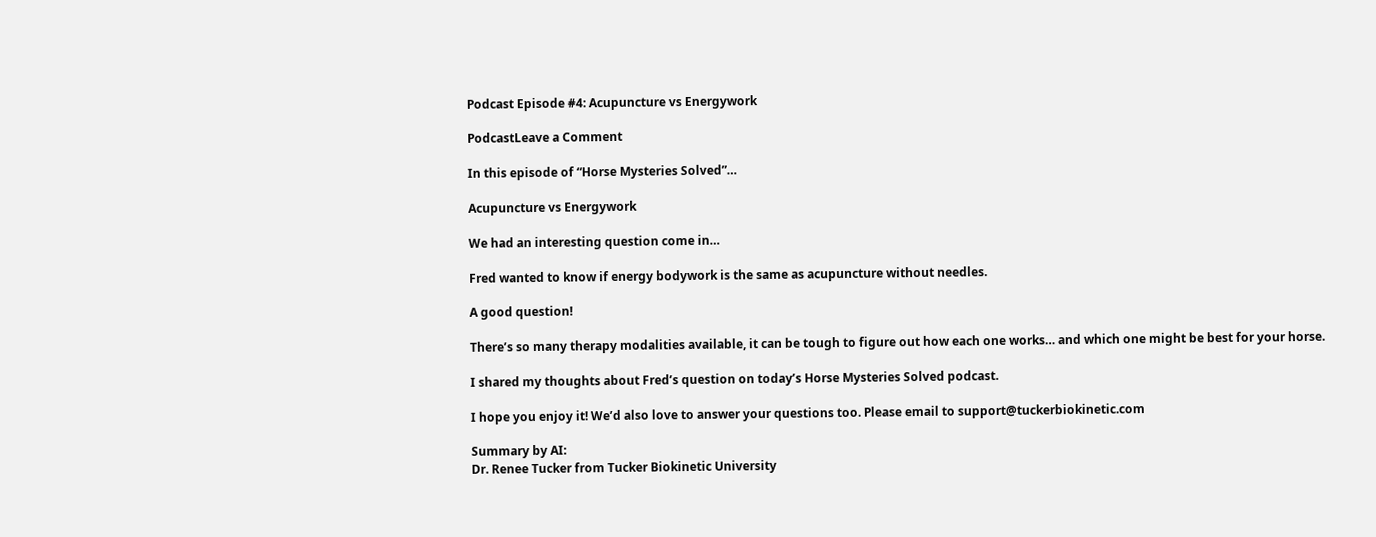Podcast Episode #4: Acupuncture vs Energywork

PodcastLeave a Comment

In this episode of “Horse Mysteries Solved”…

Acupuncture vs Energywork

We had an interesting question come in…

Fred wanted to know if energy bodywork is the same as acupuncture without needles.

A good question!

There’s so many therapy modalities available, it can be tough to figure out how each one works… and which one might be best for your horse.

I shared my thoughts about Fred’s question on today’s Horse Mysteries Solved podcast.

I hope you enjoy it! We’d also love to answer your questions too. Please email to support@tuckerbiokinetic.com

Summary by AI:
Dr. Renee Tucker from Tucker Biokinetic University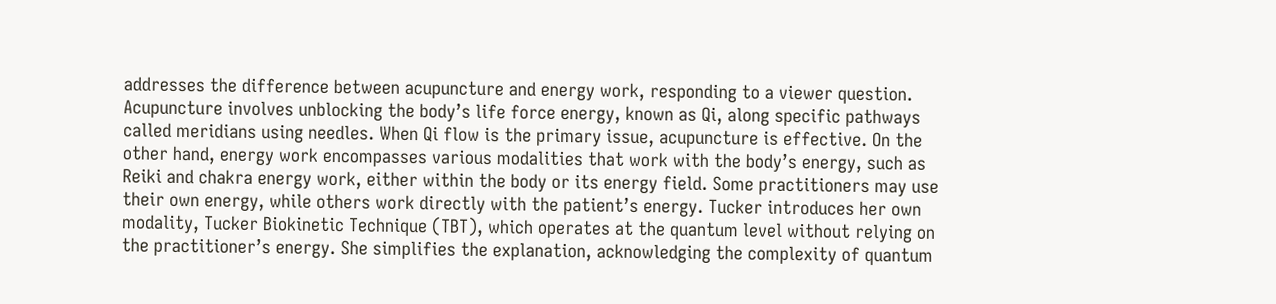addresses the difference between acupuncture and energy work, responding to a viewer question. Acupuncture involves unblocking the body’s life force energy, known as Qi, along specific pathways called meridians using needles. When Qi flow is the primary issue, acupuncture is effective. On the other hand, energy work encompasses various modalities that work with the body’s energy, such as Reiki and chakra energy work, either within the body or its energy field. Some practitioners may use their own energy, while others work directly with the patient’s energy. Tucker introduces her own modality, Tucker Biokinetic Technique (TBT), which operates at the quantum level without relying on the practitioner’s energy. She simplifies the explanation, acknowledging the complexity of quantum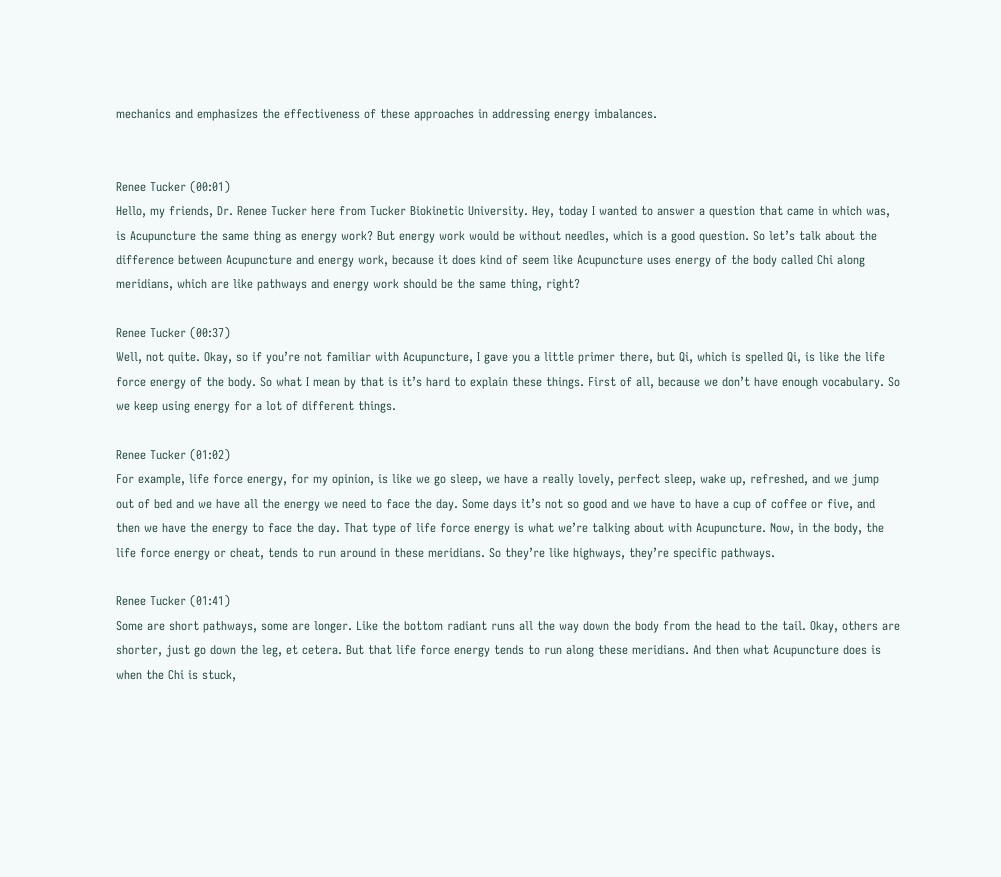mechanics and emphasizes the effectiveness of these approaches in addressing energy imbalances.


Renee Tucker (00:01)
Hello, my friends, Dr. Renee Tucker here from Tucker Biokinetic University. Hey, today I wanted to answer a question that came in which was, is Acupuncture the same thing as energy work? But energy work would be without needles, which is a good question. So let’s talk about the difference between Acupuncture and energy work, because it does kind of seem like Acupuncture uses energy of the body called Chi along meridians, which are like pathways and energy work should be the same thing, right?

Renee Tucker (00:37)
Well, not quite. Okay, so if you’re not familiar with Acupuncture, I gave you a little primer there, but Qi, which is spelled Qi, is like the life force energy of the body. So what I mean by that is it’s hard to explain these things. First of all, because we don’t have enough vocabulary. So we keep using energy for a lot of different things.

Renee Tucker (01:02)
For example, life force energy, for my opinion, is like we go sleep, we have a really lovely, perfect sleep, wake up, refreshed, and we jump out of bed and we have all the energy we need to face the day. Some days it’s not so good and we have to have a cup of coffee or five, and then we have the energy to face the day. That type of life force energy is what we’re talking about with Acupuncture. Now, in the body, the life force energy or cheat, tends to run around in these meridians. So they’re like highways, they’re specific pathways.

Renee Tucker (01:41)
Some are short pathways, some are longer. Like the bottom radiant runs all the way down the body from the head to the tail. Okay, others are shorter, just go down the leg, et cetera. But that life force energy tends to run along these meridians. And then what Acupuncture does is when the Chi is stuck,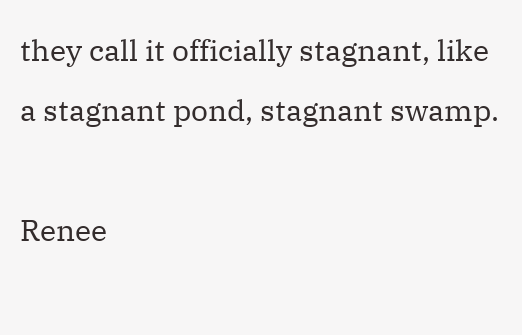they call it officially stagnant, like a stagnant pond, stagnant swamp.

Renee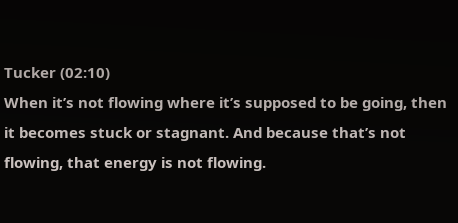Tucker (02:10)
When it’s not flowing where it’s supposed to be going, then it becomes stuck or stagnant. And because that’s not flowing, that energy is not flowing.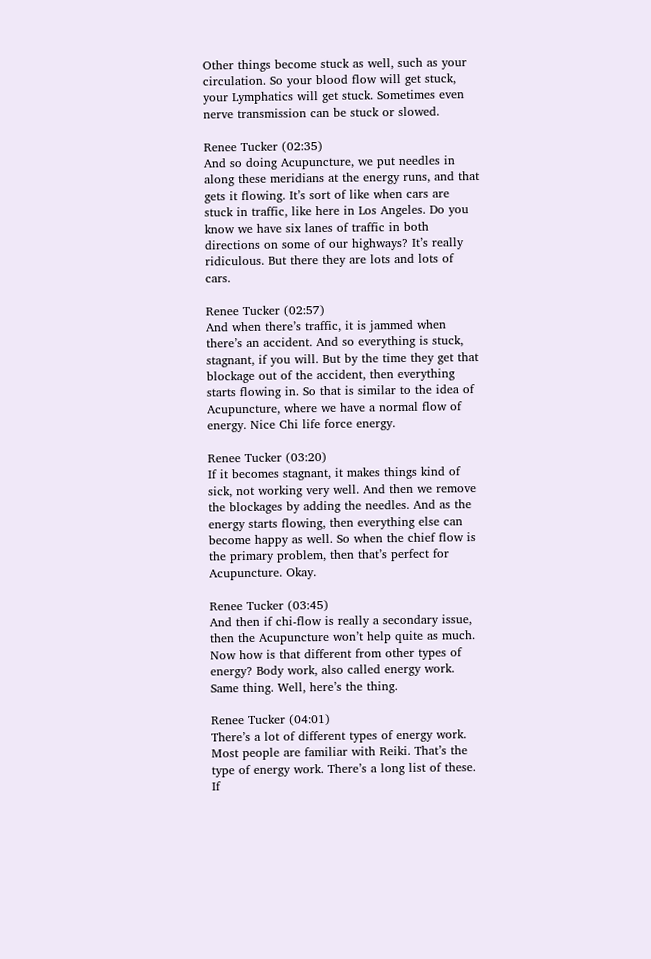Other things become stuck as well, such as your circulation. So your blood flow will get stuck, your Lymphatics will get stuck. Sometimes even nerve transmission can be stuck or slowed.

Renee Tucker (02:35)
And so doing Acupuncture, we put needles in along these meridians at the energy runs, and that gets it flowing. It’s sort of like when cars are stuck in traffic, like here in Los Angeles. Do you know we have six lanes of traffic in both directions on some of our highways? It’s really ridiculous. But there they are lots and lots of cars.

Renee Tucker (02:57)
And when there’s traffic, it is jammed when there’s an accident. And so everything is stuck, stagnant, if you will. But by the time they get that blockage out of the accident, then everything starts flowing in. So that is similar to the idea of Acupuncture, where we have a normal flow of energy. Nice Chi life force energy.

Renee Tucker (03:20)
If it becomes stagnant, it makes things kind of sick, not working very well. And then we remove the blockages by adding the needles. And as the energy starts flowing, then everything else can become happy as well. So when the chief flow is the primary problem, then that’s perfect for Acupuncture. Okay.

Renee Tucker (03:45)
And then if chi-flow is really a secondary issue, then the Acupuncture won’t help quite as much. Now how is that different from other types of energy? Body work, also called energy work. Same thing. Well, here’s the thing.

Renee Tucker (04:01)
There’s a lot of different types of energy work. Most people are familiar with Reiki. That’s the type of energy work. There’s a long list of these. If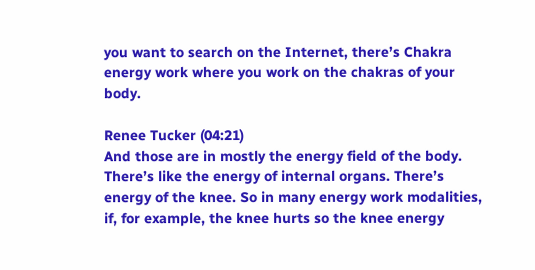you want to search on the Internet, there’s Chakra energy work where you work on the chakras of your body.

Renee Tucker (04:21)
And those are in mostly the energy field of the body. There’s like the energy of internal organs. There’s energy of the knee. So in many energy work modalities, if, for example, the knee hurts so the knee energy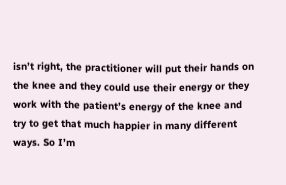isn’t right, the practitioner will put their hands on the knee and they could use their energy or they work with the patient’s energy of the knee and try to get that much happier in many different ways. So I’m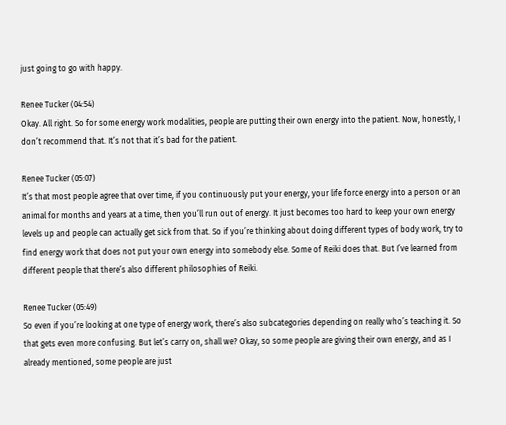just going to go with happy.

Renee Tucker (04:54)
Okay. All right. So for some energy work modalities, people are putting their own energy into the patient. Now, honestly, I don’t recommend that. It’s not that it’s bad for the patient.

Renee Tucker (05:07)
It’s that most people agree that over time, if you continuously put your energy, your life force energy into a person or an animal for months and years at a time, then you’ll run out of energy. It just becomes too hard to keep your own energy levels up and people can actually get sick from that. So if you’re thinking about doing different types of body work, try to find energy work that does not put your own energy into somebody else. Some of Reiki does that. But I’ve learned from different people that there’s also different philosophies of Reiki.

Renee Tucker (05:49)
So even if you’re looking at one type of energy work, there’s also subcategories depending on really who’s teaching it. So that gets even more confusing. But let’s carry on, shall we? Okay, so some people are giving their own energy, and as I already mentioned, some people are just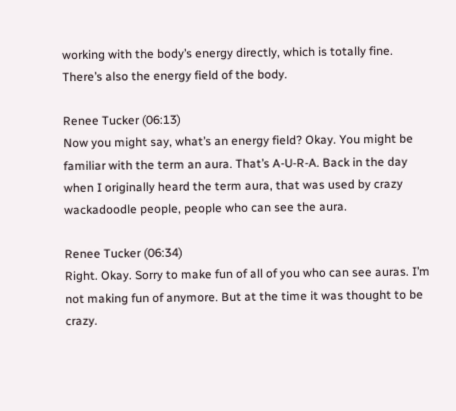working with the body’s energy directly, which is totally fine. There’s also the energy field of the body.

Renee Tucker (06:13)
Now you might say, what’s an energy field? Okay. You might be familiar with the term an aura. That’s A-U-R-A. Back in the day when I originally heard the term aura, that was used by crazy wackadoodle people, people who can see the aura.

Renee Tucker (06:34)
Right. Okay. Sorry to make fun of all of you who can see auras. I’m not making fun of anymore. But at the time it was thought to be crazy.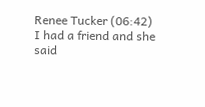Renee Tucker (06:42)
I had a friend and she said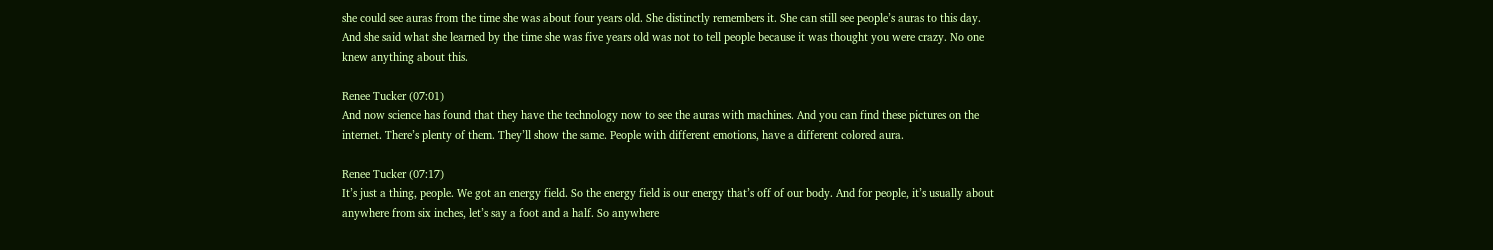she could see auras from the time she was about four years old. She distinctly remembers it. She can still see people’s auras to this day. And she said what she learned by the time she was five years old was not to tell people because it was thought you were crazy. No one knew anything about this.

Renee Tucker (07:01)
And now science has found that they have the technology now to see the auras with machines. And you can find these pictures on the internet. There’s plenty of them. They’ll show the same. People with different emotions, have a different colored aura.

Renee Tucker (07:17)
It’s just a thing, people. We got an energy field. So the energy field is our energy that’s off of our body. And for people, it’s usually about anywhere from six inches, let’s say a foot and a half. So anywhere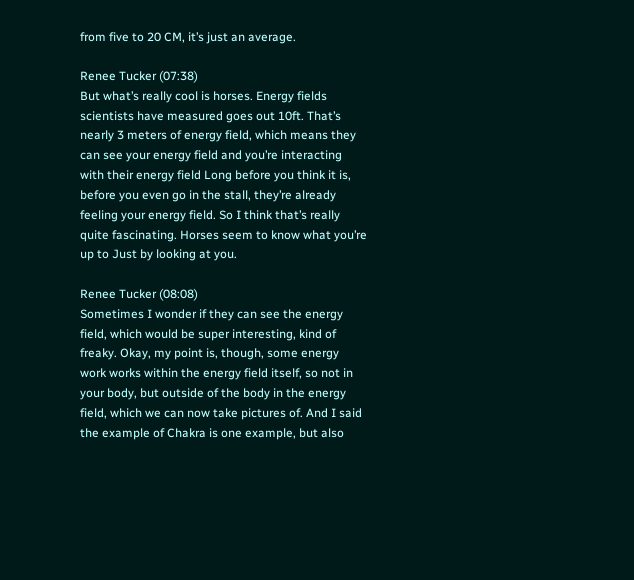from five to 20 CM, it’s just an average.

Renee Tucker (07:38)
But what’s really cool is horses. Energy fields scientists have measured goes out 10ft. That’s nearly 3 meters of energy field, which means they can see your energy field and you’re interacting with their energy field Long before you think it is, before you even go in the stall, they’re already feeling your energy field. So I think that’s really quite fascinating. Horses seem to know what you’re up to Just by looking at you.

Renee Tucker (08:08)
Sometimes I wonder if they can see the energy field, which would be super interesting, kind of freaky. Okay, my point is, though, some energy work works within the energy field itself, so not in your body, but outside of the body in the energy field, which we can now take pictures of. And I said the example of Chakra is one example, but also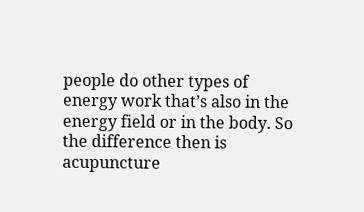people do other types of energy work that’s also in the energy field or in the body. So the difference then is acupuncture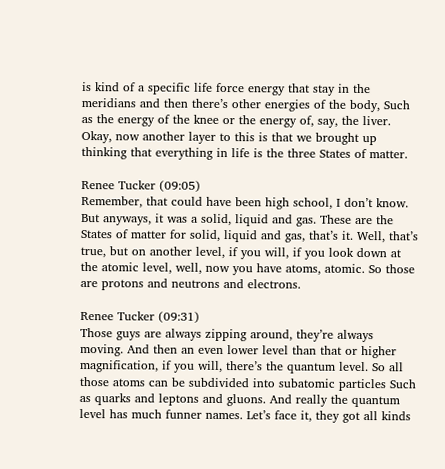is kind of a specific life force energy that stay in the meridians and then there’s other energies of the body, Such as the energy of the knee or the energy of, say, the liver. Okay, now another layer to this is that we brought up thinking that everything in life is the three States of matter.

Renee Tucker (09:05)
Remember, that could have been high school, I don’t know. But anyways, it was a solid, liquid and gas. These are the States of matter for solid, liquid and gas, that’s it. Well, that’s true, but on another level, if you will, if you look down at the atomic level, well, now you have atoms, atomic. So those are protons and neutrons and electrons.

Renee Tucker (09:31)
Those guys are always zipping around, they’re always moving. And then an even lower level than that or higher magnification, if you will, there’s the quantum level. So all those atoms can be subdivided into subatomic particles Such as quarks and leptons and gluons. And really the quantum level has much funner names. Let’s face it, they got all kinds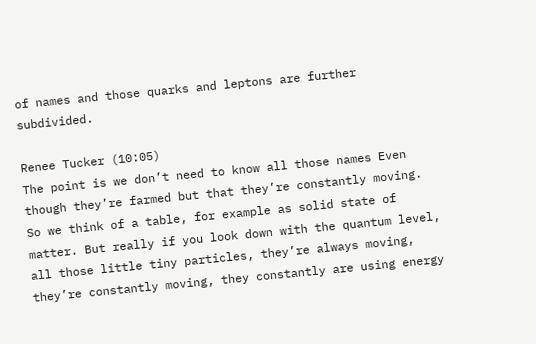of names and those quarks and leptons are further subdivided.

Renee Tucker (10:05)
The point is we don’t need to know all those names Even though they’re farmed but that they’re constantly moving. So we think of a table, for example as solid state of matter. But really if you look down with the quantum level, all those little tiny particles, they’re always moving, they’re constantly moving, they constantly are using energy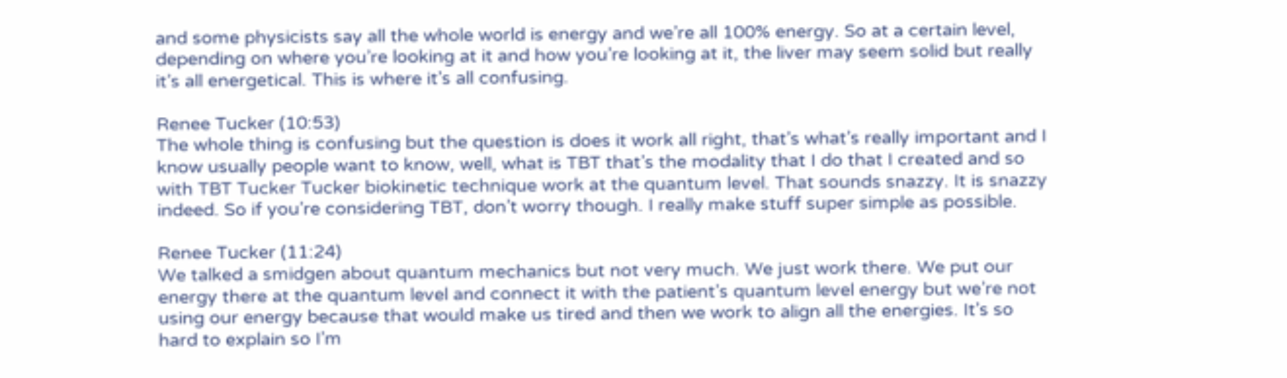and some physicists say all the whole world is energy and we’re all 100% energy. So at a certain level, depending on where you’re looking at it and how you’re looking at it, the liver may seem solid but really it’s all energetical. This is where it’s all confusing.

Renee Tucker (10:53)
The whole thing is confusing but the question is does it work all right, that’s what’s really important and I know usually people want to know, well, what is TBT that’s the modality that I do that I created and so with TBT Tucker Tucker biokinetic technique work at the quantum level. That sounds snazzy. It is snazzy indeed. So if you’re considering TBT, don’t worry though. I really make stuff super simple as possible.

Renee Tucker (11:24)
We talked a smidgen about quantum mechanics but not very much. We just work there. We put our energy there at the quantum level and connect it with the patient’s quantum level energy but we’re not using our energy because that would make us tired and then we work to align all the energies. It’s so hard to explain so I’m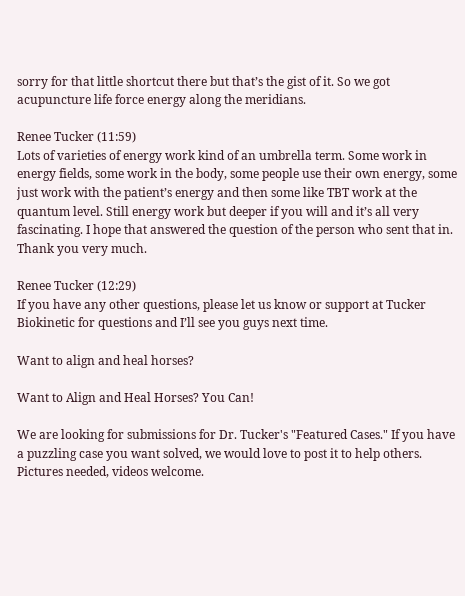sorry for that little shortcut there but that’s the gist of it. So we got acupuncture life force energy along the meridians.

Renee Tucker (11:59)
Lots of varieties of energy work kind of an umbrella term. Some work in energy fields, some work in the body, some people use their own energy, some just work with the patient’s energy and then some like TBT work at the quantum level. Still energy work but deeper if you will and it’s all very fascinating. I hope that answered the question of the person who sent that in. Thank you very much.

Renee Tucker (12:29)
If you have any other questions, please let us know or support at Tucker Biokinetic for questions and I’ll see you guys next time.

Want to align and heal horses?

Want to Align and Heal Horses? You Can!

We are looking for submissions for Dr. Tucker's "Featured Cases." If you have a puzzling case you want solved, we would love to post it to help others. Pictures needed, videos welcome.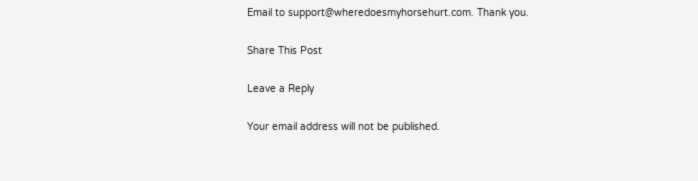Email to support@wheredoesmyhorsehurt.com. Thank you.

Share This Post

Leave a Reply

Your email address will not be published.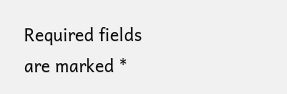Required fields are marked *